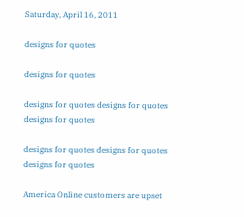Saturday, April 16, 2011

designs for quotes

designs for quotes

designs for quotes designs for quotes designs for quotes

designs for quotes designs for quotes designs for quotes

America Online customers are upset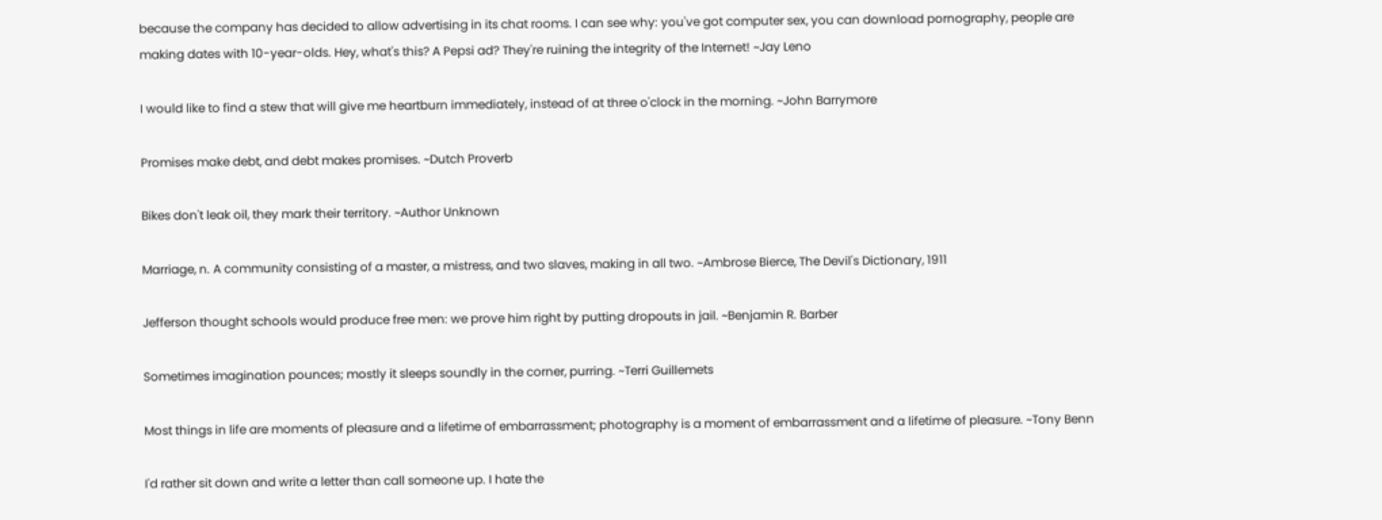because the company has decided to allow advertising in its chat rooms. I can see why: you've got computer sex, you can download pornography, people are making dates with 10-year-olds. Hey, what's this? A Pepsi ad? They're ruining the integrity of the Internet! ~Jay Leno

I would like to find a stew that will give me heartburn immediately, instead of at three o'clock in the morning. ~John Barrymore

Promises make debt, and debt makes promises. ~Dutch Proverb

Bikes don't leak oil, they mark their territory. ~Author Unknown

Marriage, n. A community consisting of a master, a mistress, and two slaves, making in all two. ~Ambrose Bierce, The Devil's Dictionary, 1911

Jefferson thought schools would produce free men: we prove him right by putting dropouts in jail. ~Benjamin R. Barber

Sometimes imagination pounces; mostly it sleeps soundly in the corner, purring. ~Terri Guillemets

Most things in life are moments of pleasure and a lifetime of embarrassment; photography is a moment of embarrassment and a lifetime of pleasure. ~Tony Benn

I'd rather sit down and write a letter than call someone up. I hate the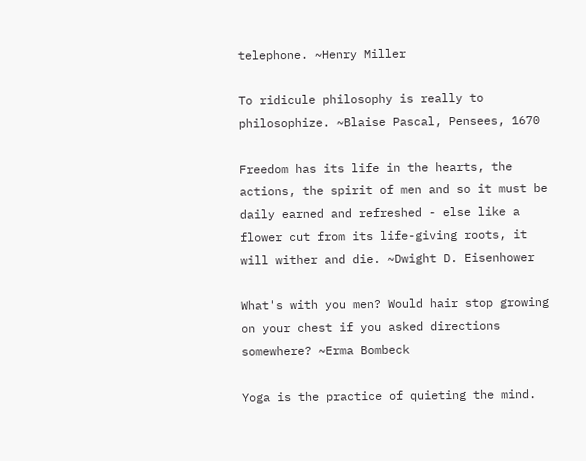telephone. ~Henry Miller

To ridicule philosophy is really to philosophize. ~Blaise Pascal, Pensees, 1670

Freedom has its life in the hearts, the actions, the spirit of men and so it must be daily earned and refreshed - else like a flower cut from its life-giving roots, it will wither and die. ~Dwight D. Eisenhower

What's with you men? Would hair stop growing on your chest if you asked directions somewhere? ~Erma Bombeck

Yoga is the practice of quieting the mind.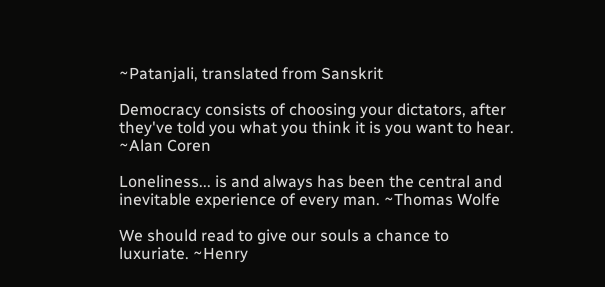~Patanjali, translated from Sanskrit

Democracy consists of choosing your dictators, after they've told you what you think it is you want to hear. ~Alan Coren

Loneliness... is and always has been the central and inevitable experience of every man. ~Thomas Wolfe

We should read to give our souls a chance to luxuriate. ~Henry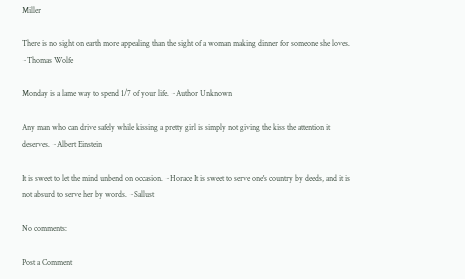Miller

There is no sight on earth more appealing than the sight of a woman making dinner for someone she loves. ~Thomas Wolfe

Monday is a lame way to spend 1/7 of your life. ~Author Unknown

Any man who can drive safely while kissing a pretty girl is simply not giving the kiss the attention it deserves. ~Albert Einstein

It is sweet to let the mind unbend on occasion. ~Horace It is sweet to serve one's country by deeds, and it is not absurd to serve her by words. ~Sallust

No comments:

Post a Comment